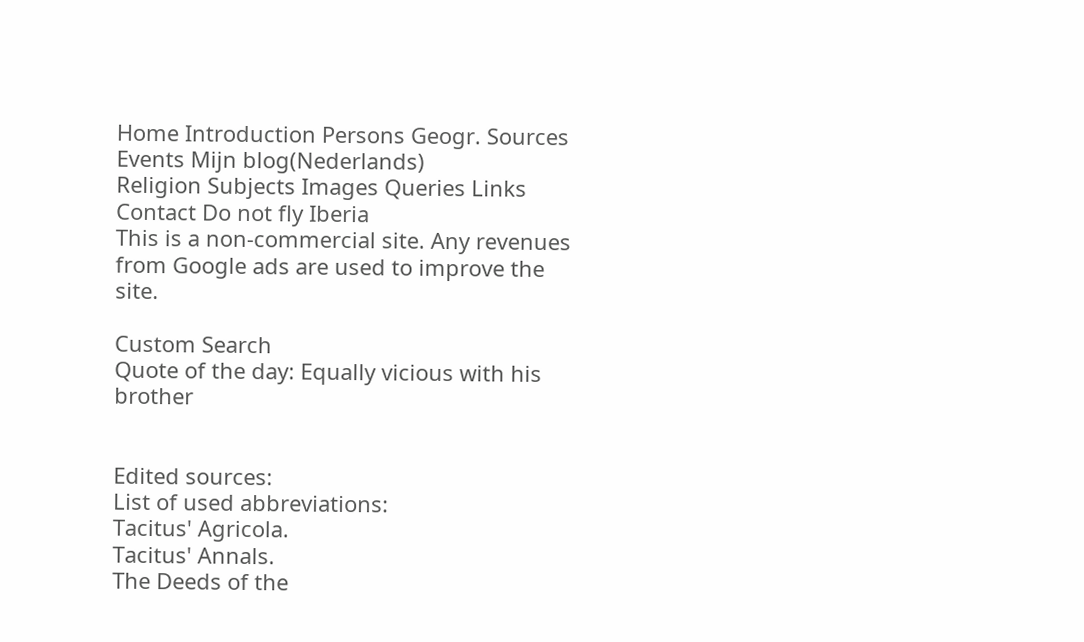Home Introduction Persons Geogr. Sources Events Mijn blog(Nederlands)
Religion Subjects Images Queries Links Contact Do not fly Iberia
This is a non-commercial site. Any revenues from Google ads are used to improve the site.

Custom Search
Quote of the day: Equally vicious with his brother


Edited sources:
List of used abbreviations:
Tacitus' Agricola.
Tacitus' Annals.
The Deeds of the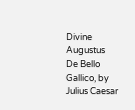Divine Augustus
De Bello Gallico, by Julius Caesar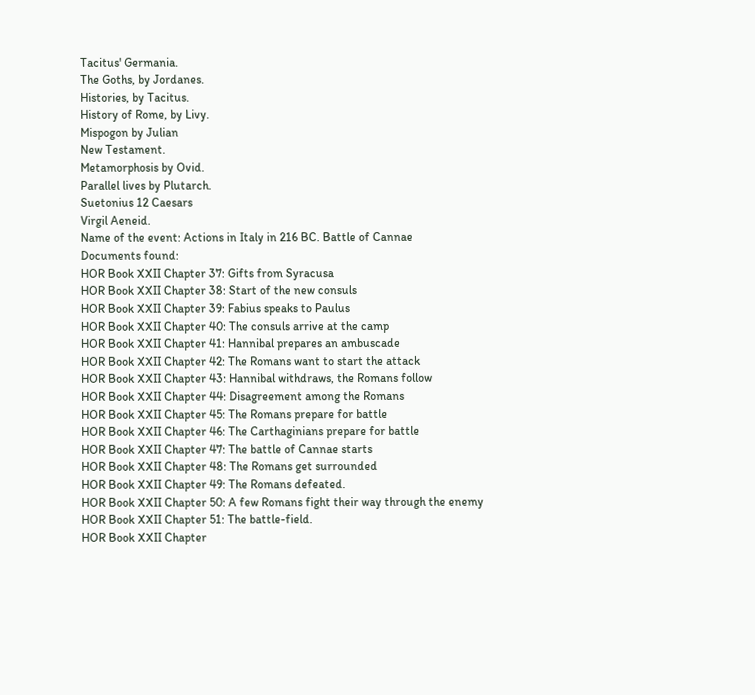Tacitus' Germania.
The Goths, by Jordanes.
Histories, by Tacitus.
History of Rome, by Livy.
Mispogon by Julian
New Testament.
Metamorphosis by Ovid.
Parallel lives by Plutarch.
Suetonius 12 Caesars
Virgil Aeneid.
Name of the event: Actions in Italy in 216 BC. Battle of Cannae
Documents found:
HOR Book XXII Chapter 37: Gifts from Syracusa
HOR Book XXII Chapter 38: Start of the new consuls
HOR Book XXII Chapter 39: Fabius speaks to Paulus
HOR Book XXII Chapter 40: The consuls arrive at the camp
HOR Book XXII Chapter 41: Hannibal prepares an ambuscade
HOR Book XXII Chapter 42: The Romans want to start the attack
HOR Book XXII Chapter 43: Hannibal withdraws, the Romans follow
HOR Book XXII Chapter 44: Disagreement among the Romans
HOR Book XXII Chapter 45: The Romans prepare for battle
HOR Book XXII Chapter 46: The Carthaginians prepare for battle
HOR Book XXII Chapter 47: The battle of Cannae starts
HOR Book XXII Chapter 48: The Romans get surrounded
HOR Book XXII Chapter 49: The Romans defeated.
HOR Book XXII Chapter 50: A few Romans fight their way through the enemy
HOR Book XXII Chapter 51: The battle-field.
HOR Book XXII Chapter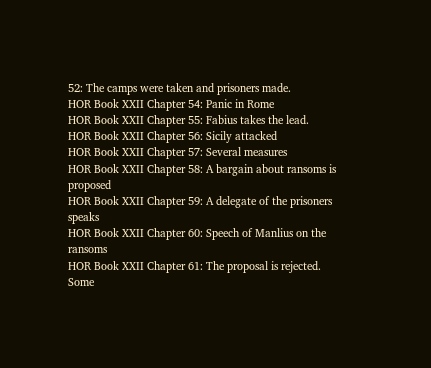52: The camps were taken and prisoners made.
HOR Book XXII Chapter 54: Panic in Rome
HOR Book XXII Chapter 55: Fabius takes the lead.
HOR Book XXII Chapter 56: Sicily attacked
HOR Book XXII Chapter 57: Several measures
HOR Book XXII Chapter 58: A bargain about ransoms is proposed
HOR Book XXII Chapter 59: A delegate of the prisoners speaks
HOR Book XXII Chapter 60: Speech of Manlius on the ransoms
HOR Book XXII Chapter 61: The proposal is rejected. Some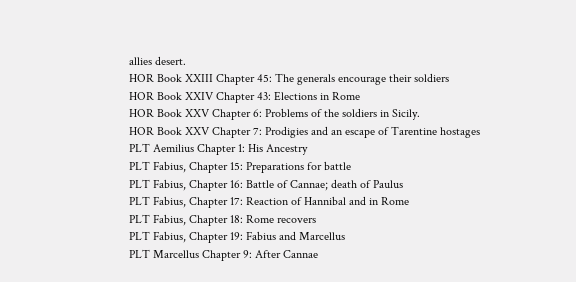allies desert.
HOR Book XXIII Chapter 45: The generals encourage their soldiers
HOR Book XXIV Chapter 43: Elections in Rome
HOR Book XXV Chapter 6: Problems of the soldiers in Sicily.
HOR Book XXV Chapter 7: Prodigies and an escape of Tarentine hostages
PLT Aemilius Chapter 1: His Ancestry
PLT Fabius, Chapter 15: Preparations for battle
PLT Fabius, Chapter 16: Battle of Cannae; death of Paulus
PLT Fabius, Chapter 17: Reaction of Hannibal and in Rome
PLT Fabius, Chapter 18: Rome recovers
PLT Fabius, Chapter 19: Fabius and Marcellus
PLT Marcellus Chapter 9: After Cannae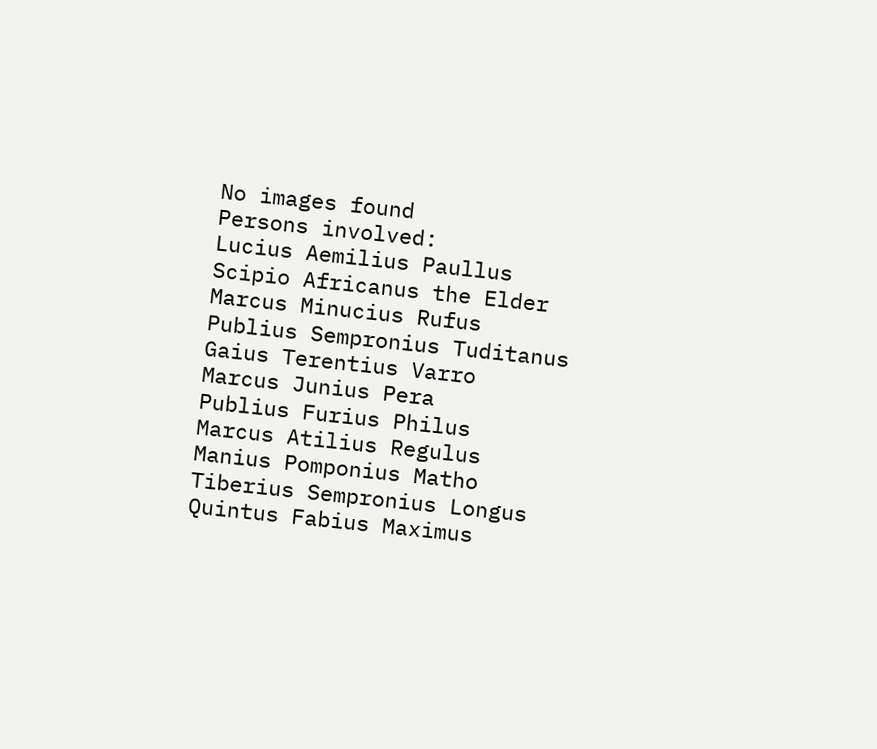No images found
Persons involved:
Lucius Aemilius Paullus
Scipio Africanus the Elder
Marcus Minucius Rufus
Publius Sempronius Tuditanus
Gaius Terentius Varro
Marcus Junius Pera
Publius Furius Philus
Marcus Atilius Regulus
Manius Pomponius Matho
Tiberius Sempronius Longus
Quintus Fabius Maximus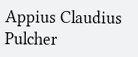Appius Claudius Pulcher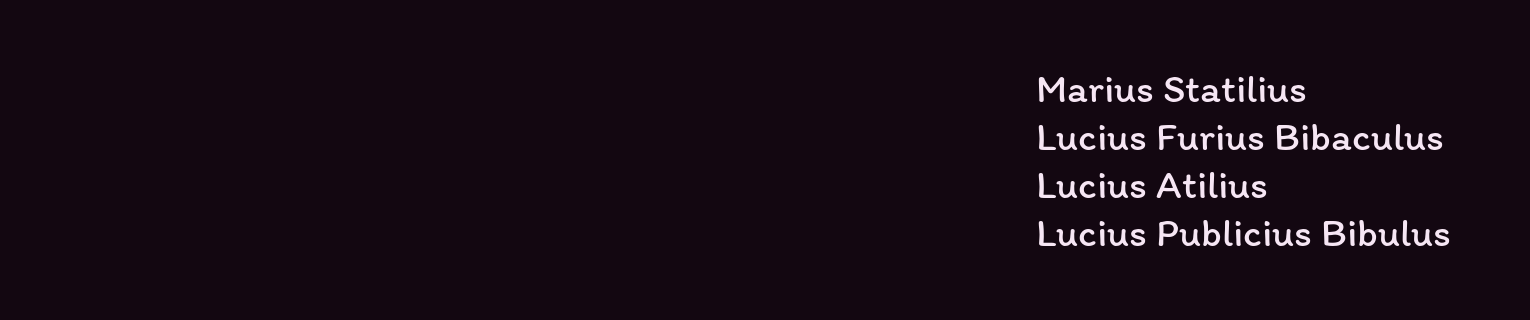Marius Statilius
Lucius Furius Bibaculus
Lucius Atilius
Lucius Publicius Bibulus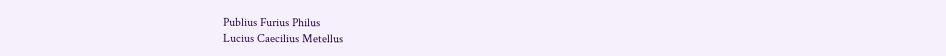Publius Furius Philus
Lucius Caecilius Metellus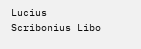Lucius Scribonius Libo